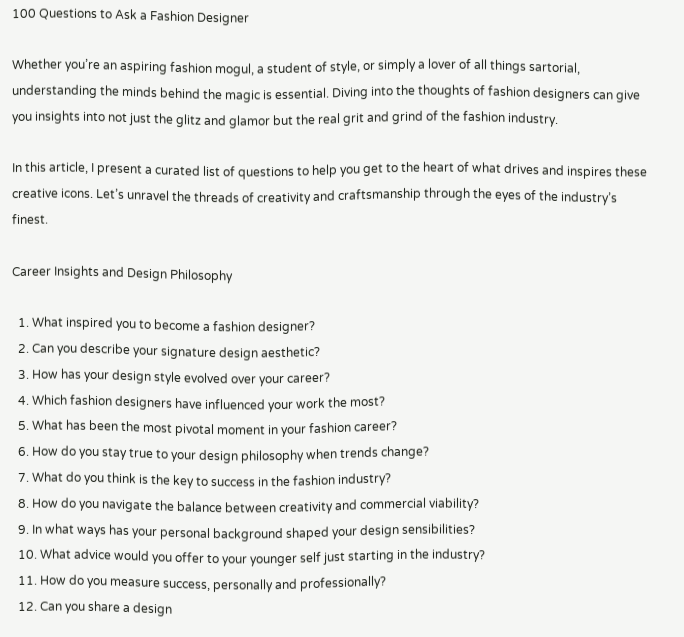100 Questions to Ask a Fashion Designer

Whether you’re an aspiring fashion mogul, a student of style, or simply a lover of all things sartorial, understanding the minds behind the magic is essential. Diving into the thoughts of fashion designers can give you insights into not just the glitz and glamor but the real grit and grind of the fashion industry.

In this article, I present a curated list of questions to help you get to the heart of what drives and inspires these creative icons. Let’s unravel the threads of creativity and craftsmanship through the eyes of the industry’s finest.

Career Insights and Design Philosophy

  1. What inspired you to become a fashion designer?
  2. Can you describe your signature design aesthetic?
  3. How has your design style evolved over your career?
  4. Which fashion designers have influenced your work the most?
  5. What has been the most pivotal moment in your fashion career?
  6. How do you stay true to your design philosophy when trends change?
  7. What do you think is the key to success in the fashion industry?
  8. How do you navigate the balance between creativity and commercial viability?
  9. In what ways has your personal background shaped your design sensibilities?
  10. What advice would you offer to your younger self just starting in the industry?
  11. How do you measure success, personally and professionally?
  12. Can you share a design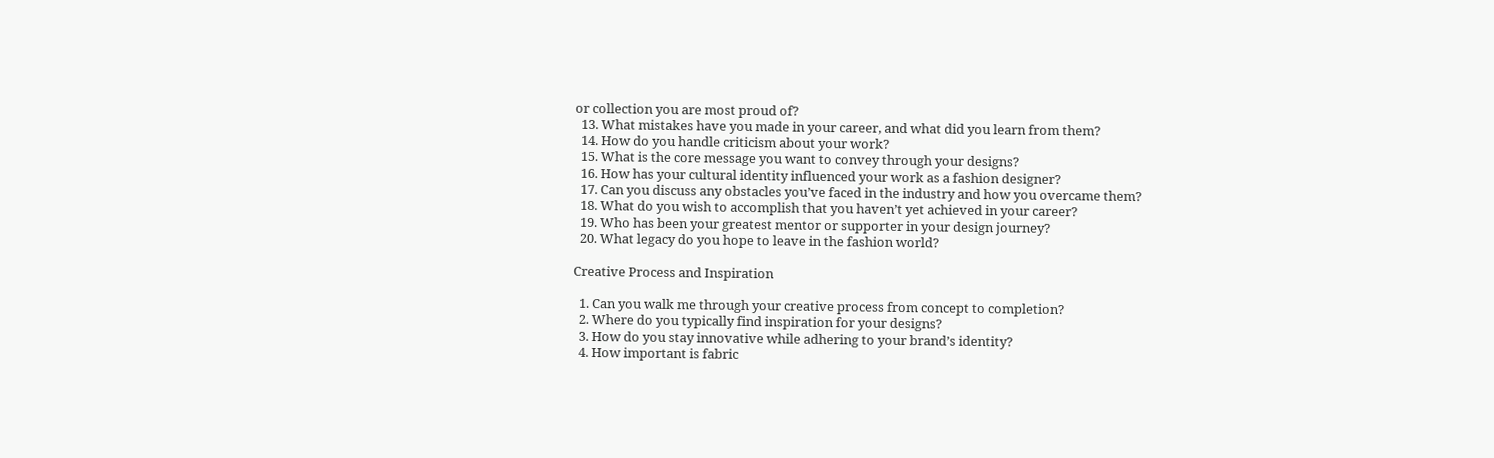or collection you are most proud of?
  13. What mistakes have you made in your career, and what did you learn from them?
  14. How do you handle criticism about your work?
  15. What is the core message you want to convey through your designs?
  16. How has your cultural identity influenced your work as a fashion designer?
  17. Can you discuss any obstacles you’ve faced in the industry and how you overcame them?
  18. What do you wish to accomplish that you haven’t yet achieved in your career?
  19. Who has been your greatest mentor or supporter in your design journey?
  20. What legacy do you hope to leave in the fashion world?

Creative Process and Inspiration

  1. Can you walk me through your creative process from concept to completion?
  2. Where do you typically find inspiration for your designs?
  3. How do you stay innovative while adhering to your brand’s identity?
  4. How important is fabric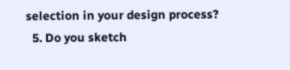selection in your design process?
  5. Do you sketch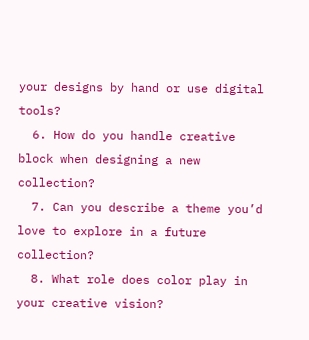your designs by hand or use digital tools?
  6. How do you handle creative block when designing a new collection?
  7. Can you describe a theme you’d love to explore in a future collection?
  8. What role does color play in your creative vision?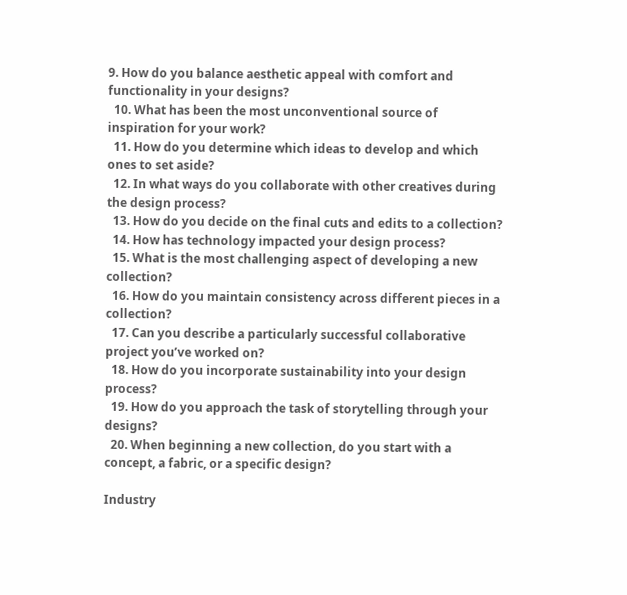9. How do you balance aesthetic appeal with comfort and functionality in your designs?
  10. What has been the most unconventional source of inspiration for your work?
  11. How do you determine which ideas to develop and which ones to set aside?
  12. In what ways do you collaborate with other creatives during the design process?
  13. How do you decide on the final cuts and edits to a collection?
  14. How has technology impacted your design process?
  15. What is the most challenging aspect of developing a new collection?
  16. How do you maintain consistency across different pieces in a collection?
  17. Can you describe a particularly successful collaborative project you’ve worked on?
  18. How do you incorporate sustainability into your design process?
  19. How do you approach the task of storytelling through your designs?
  20. When beginning a new collection, do you start with a concept, a fabric, or a specific design?

Industry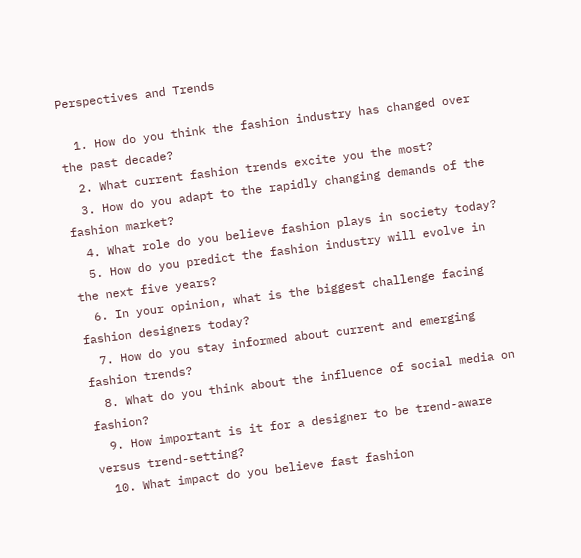Perspectives and Trends

  1. How do you think the fashion industry has changed over the past decade?
  2. What current fashion trends excite you the most?
  3. How do you adapt to the rapidly changing demands of the fashion market?
  4. What role do you believe fashion plays in society today?
  5. How do you predict the fashion industry will evolve in the next five years?
  6. In your opinion, what is the biggest challenge facing fashion designers today?
  7. How do you stay informed about current and emerging fashion trends?
  8. What do you think about the influence of social media on fashion?
  9. How important is it for a designer to be trend-aware versus trend-setting?
  10. What impact do you believe fast fashion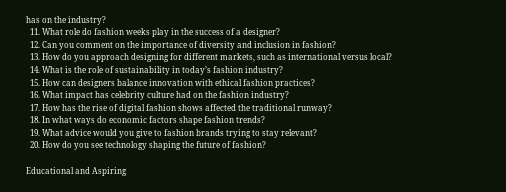has on the industry?
  11. What role do fashion weeks play in the success of a designer?
  12. Can you comment on the importance of diversity and inclusion in fashion?
  13. How do you approach designing for different markets, such as international versus local?
  14. What is the role of sustainability in today’s fashion industry?
  15. How can designers balance innovation with ethical fashion practices?
  16. What impact has celebrity culture had on the fashion industry?
  17. How has the rise of digital fashion shows affected the traditional runway?
  18. In what ways do economic factors shape fashion trends?
  19. What advice would you give to fashion brands trying to stay relevant?
  20. How do you see technology shaping the future of fashion?

Educational and Aspiring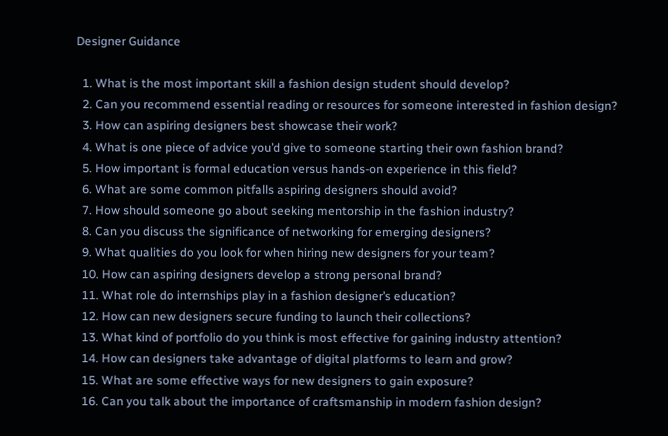Designer Guidance

  1. What is the most important skill a fashion design student should develop?
  2. Can you recommend essential reading or resources for someone interested in fashion design?
  3. How can aspiring designers best showcase their work?
  4. What is one piece of advice you’d give to someone starting their own fashion brand?
  5. How important is formal education versus hands-on experience in this field?
  6. What are some common pitfalls aspiring designers should avoid?
  7. How should someone go about seeking mentorship in the fashion industry?
  8. Can you discuss the significance of networking for emerging designers?
  9. What qualities do you look for when hiring new designers for your team?
  10. How can aspiring designers develop a strong personal brand?
  11. What role do internships play in a fashion designer’s education?
  12. How can new designers secure funding to launch their collections?
  13. What kind of portfolio do you think is most effective for gaining industry attention?
  14. How can designers take advantage of digital platforms to learn and grow?
  15. What are some effective ways for new designers to gain exposure?
  16. Can you talk about the importance of craftsmanship in modern fashion design?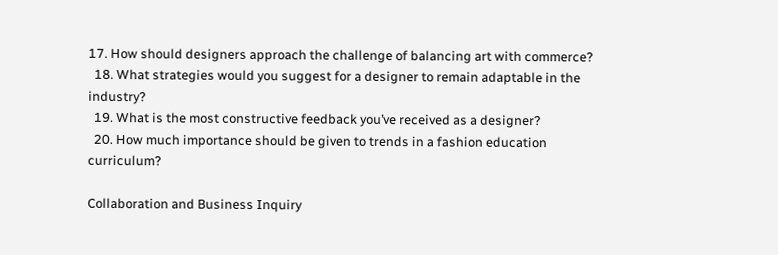17. How should designers approach the challenge of balancing art with commerce?
  18. What strategies would you suggest for a designer to remain adaptable in the industry?
  19. What is the most constructive feedback you’ve received as a designer?
  20. How much importance should be given to trends in a fashion education curriculum?

Collaboration and Business Inquiry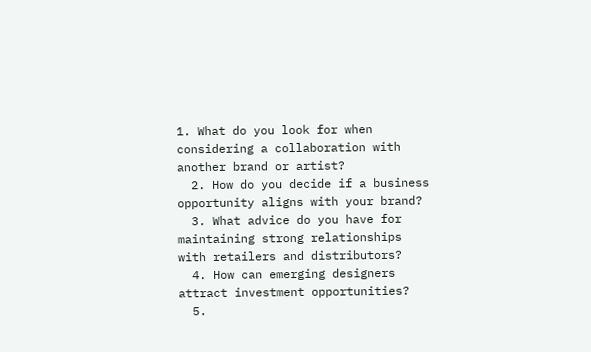1. What do you look for when considering a collaboration with another brand or artist?
  2. How do you decide if a business opportunity aligns with your brand?
  3. What advice do you have for maintaining strong relationships with retailers and distributors?
  4. How can emerging designers attract investment opportunities?
  5.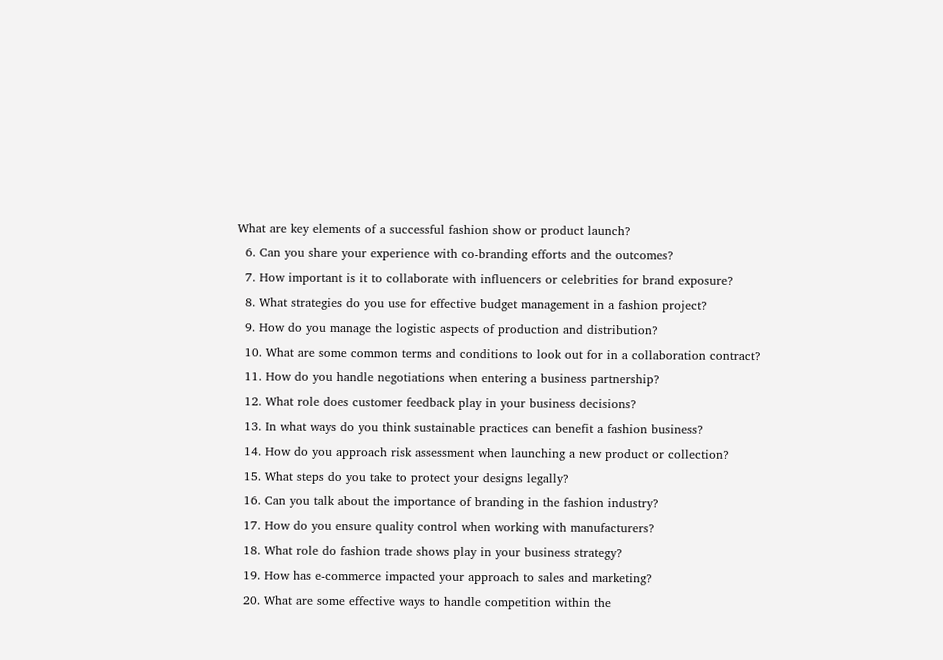What are key elements of a successful fashion show or product launch?
  6. Can you share your experience with co-branding efforts and the outcomes?
  7. How important is it to collaborate with influencers or celebrities for brand exposure?
  8. What strategies do you use for effective budget management in a fashion project?
  9. How do you manage the logistic aspects of production and distribution?
  10. What are some common terms and conditions to look out for in a collaboration contract?
  11. How do you handle negotiations when entering a business partnership?
  12. What role does customer feedback play in your business decisions?
  13. In what ways do you think sustainable practices can benefit a fashion business?
  14. How do you approach risk assessment when launching a new product or collection?
  15. What steps do you take to protect your designs legally?
  16. Can you talk about the importance of branding in the fashion industry?
  17. How do you ensure quality control when working with manufacturers?
  18. What role do fashion trade shows play in your business strategy?
  19. How has e-commerce impacted your approach to sales and marketing?
  20. What are some effective ways to handle competition within the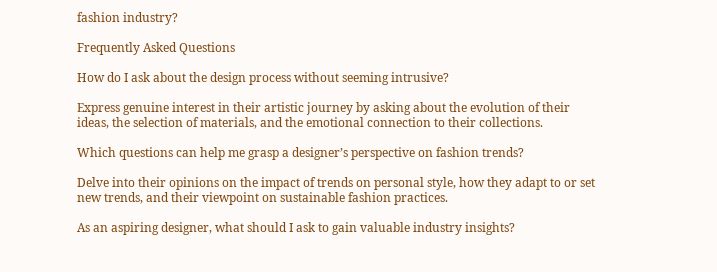fashion industry?

Frequently Asked Questions

How do I ask about the design process without seeming intrusive?

Express genuine interest in their artistic journey by asking about the evolution of their ideas, the selection of materials, and the emotional connection to their collections.

Which questions can help me grasp a designer’s perspective on fashion trends?

Delve into their opinions on the impact of trends on personal style, how they adapt to or set new trends, and their viewpoint on sustainable fashion practices.

As an aspiring designer, what should I ask to gain valuable industry insights?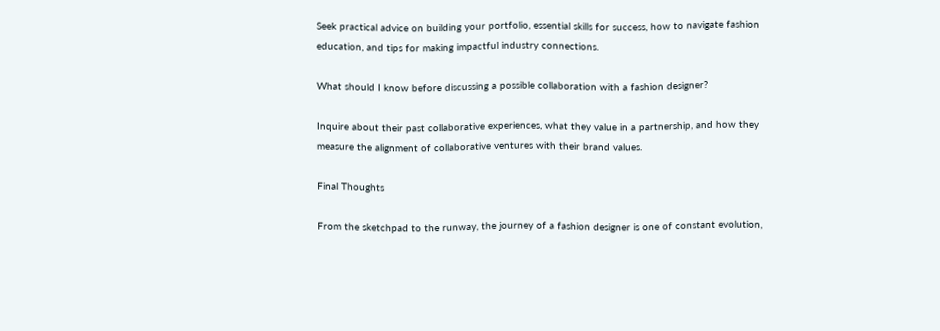Seek practical advice on building your portfolio, essential skills for success, how to navigate fashion education, and tips for making impactful industry connections.

What should I know before discussing a possible collaboration with a fashion designer?

Inquire about their past collaborative experiences, what they value in a partnership, and how they measure the alignment of collaborative ventures with their brand values.

Final Thoughts

From the sketchpad to the runway, the journey of a fashion designer is one of constant evolution,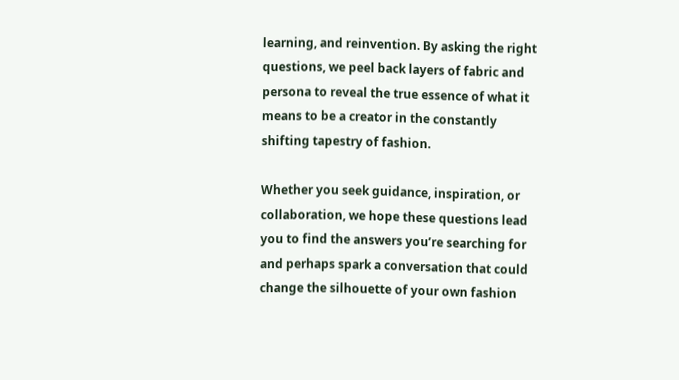learning, and reinvention. By asking the right questions, we peel back layers of fabric and persona to reveal the true essence of what it means to be a creator in the constantly shifting tapestry of fashion.

Whether you seek guidance, inspiration, or collaboration, we hope these questions lead you to find the answers you’re searching for and perhaps spark a conversation that could change the silhouette of your own fashion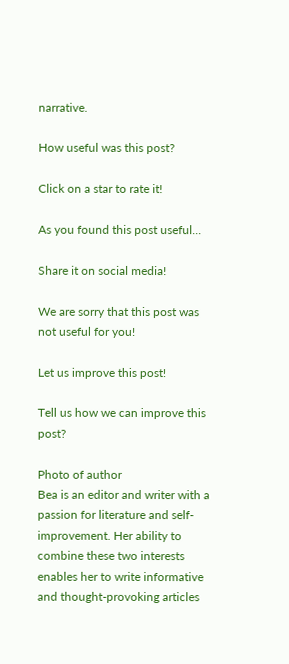narrative.

How useful was this post?

Click on a star to rate it!

As you found this post useful...

Share it on social media!

We are sorry that this post was not useful for you!

Let us improve this post!

Tell us how we can improve this post?

Photo of author
Bea is an editor and writer with a passion for literature and self-improvement. Her ability to combine these two interests enables her to write informative and thought-provoking articles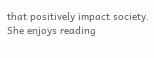that positively impact society. She enjoys reading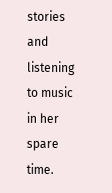stories and listening to music in her spare time.